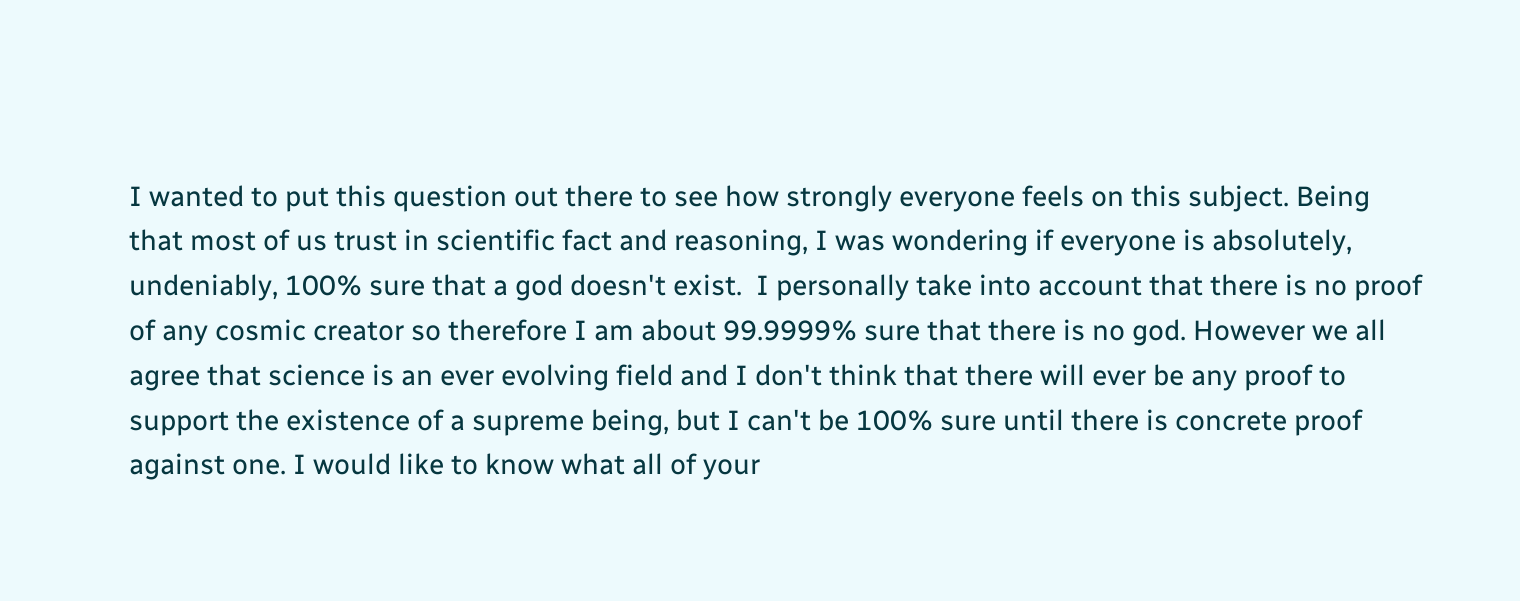I wanted to put this question out there to see how strongly everyone feels on this subject. Being that most of us trust in scientific fact and reasoning, I was wondering if everyone is absolutely, undeniably, 100% sure that a god doesn't exist.  I personally take into account that there is no proof of any cosmic creator so therefore I am about 99.9999% sure that there is no god. However we all agree that science is an ever evolving field and I don't think that there will ever be any proof to support the existence of a supreme being, but I can't be 100% sure until there is concrete proof against one. I would like to know what all of your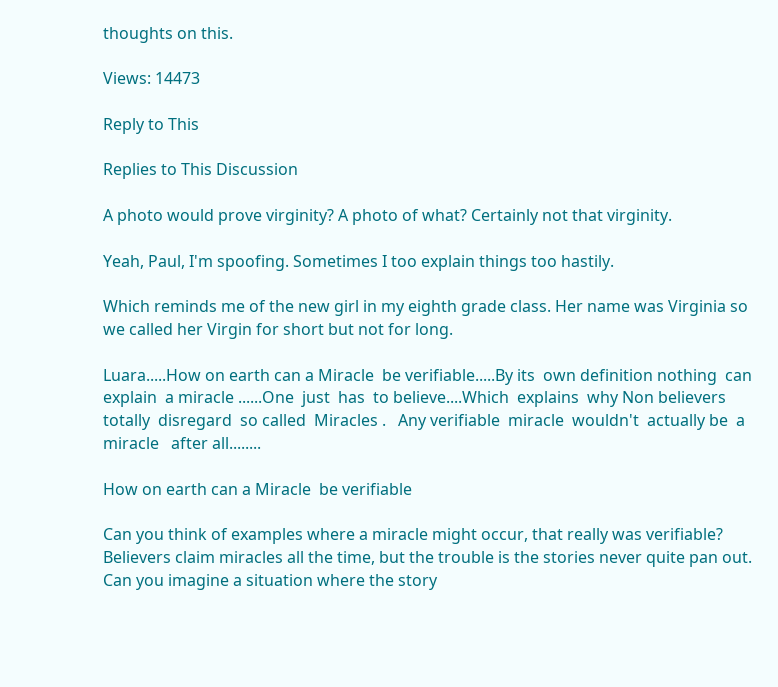thoughts on this.

Views: 14473

Reply to This

Replies to This Discussion

A photo would prove virginity? A photo of what? Certainly not that virginity.

Yeah, Paul, I'm spoofing. Sometimes I too explain things too hastily.

Which reminds me of the new girl in my eighth grade class. Her name was Virginia so we called her Virgin for short but not for long.

Luara.....How on earth can a Miracle  be verifiable.....By its  own definition nothing  can explain  a miracle ......One  just  has  to believe....Which  explains  why Non believers totally  disregard  so called  Miracles .   Any verifiable  miracle  wouldn't  actually be  a miracle   after all........

How on earth can a Miracle  be verifiable

Can you think of examples where a miracle might occur, that really was verifiable?  Believers claim miracles all the time, but the trouble is the stories never quite pan out.  Can you imagine a situation where the story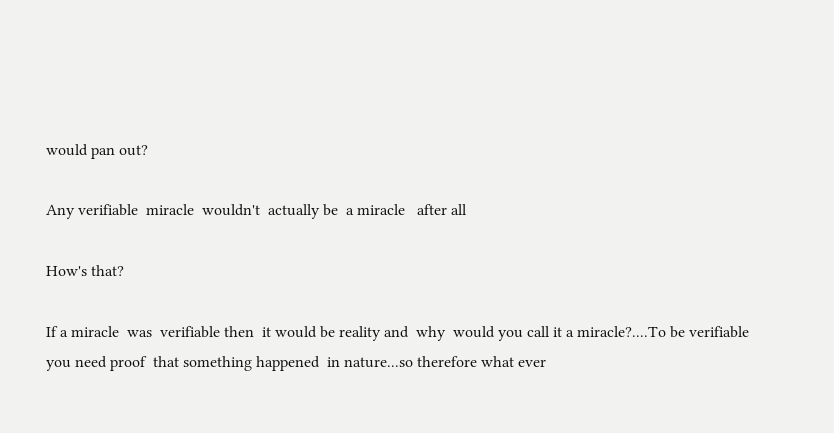would pan out?

Any verifiable  miracle  wouldn't  actually be  a miracle   after all

How's that?

If a miracle  was  verifiable then  it would be reality and  why  would you call it a miracle?....To be verifiable  you need proof  that something happened  in nature...so therefore what ever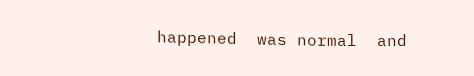happened  was normal  and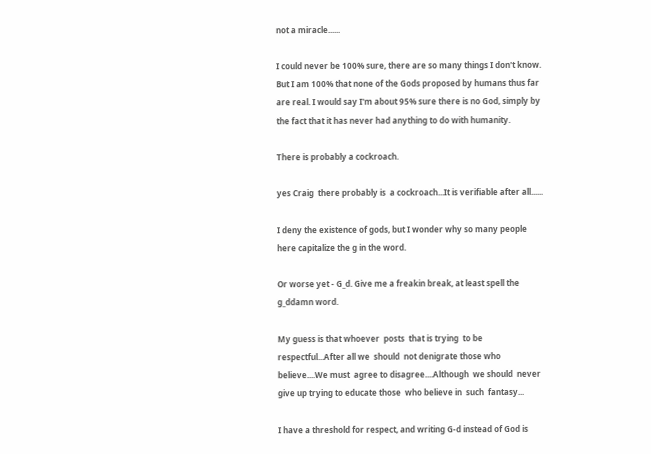not a miracle......

I could never be 100% sure, there are so many things I don't know. But I am 100% that none of the Gods proposed by humans thus far are real. I would say I'm about 95% sure there is no God, simply by the fact that it has never had anything to do with humanity.

There is probably a cockroach.

yes Craig  there probably is  a cockroach...It is verifiable after all......

I deny the existence of gods, but I wonder why so many people here capitalize the g in the word.

Or worse yet - G_d. Give me a freakin break, at least spell the g_ddamn word.

My guess is that whoever  posts  that is trying  to be respectful...After all we  should  not denigrate those who believe....We must  agree to disagree....Although  we should  never  give up trying to educate those  who believe in  such  fantasy...

I have a threshold for respect, and writing G-d instead of God is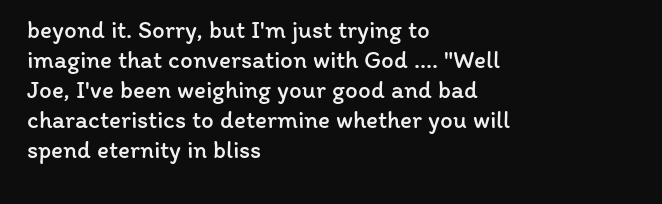beyond it. Sorry, but I'm just trying to imagine that conversation with God .... "Well Joe, I've been weighing your good and bad characteristics to determine whether you will spend eternity in bliss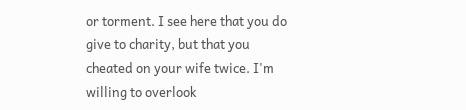or torment. I see here that you do give to charity, but that you cheated on your wife twice. I'm willing to overlook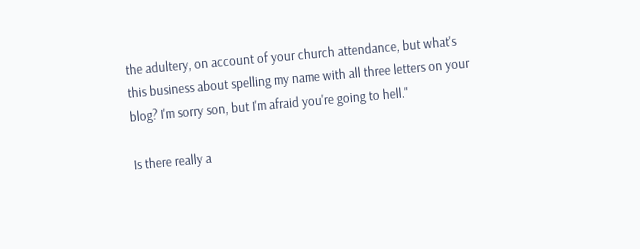the adultery, on account of your church attendance, but what's this business about spelling my name with all three letters on your blog? I'm sorry son, but I'm afraid you're going to hell."

Is there really a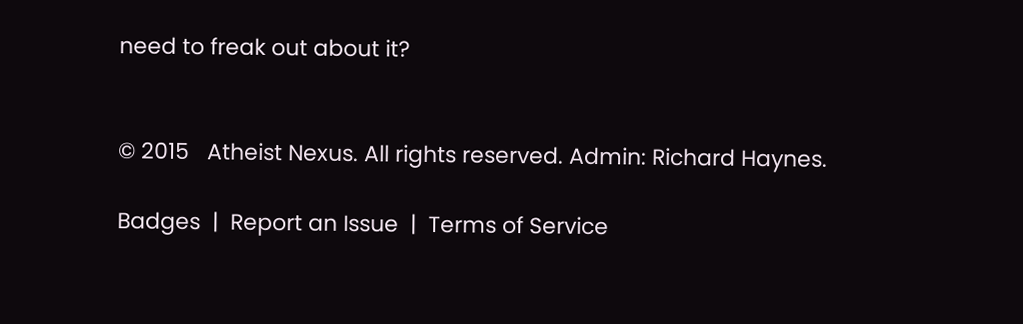need to freak out about it?


© 2015   Atheist Nexus. All rights reserved. Admin: Richard Haynes.

Badges  |  Report an Issue  |  Terms of Service